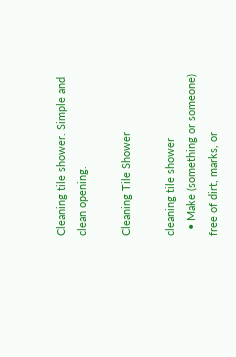Cleaning tile shower. Simple and clean opening.

Cleaning Tile Shower

cleaning tile shower
  • Make (something or someone) free of dirt, marks, or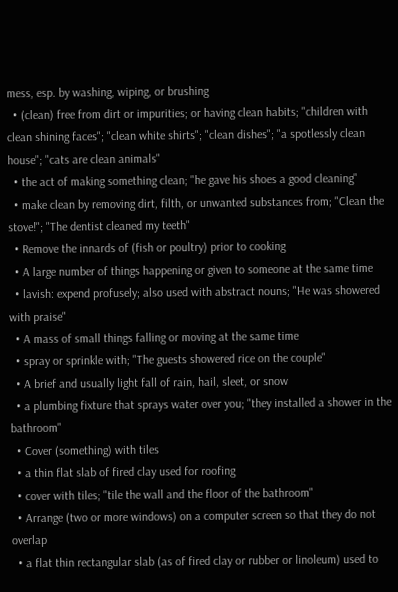mess, esp. by washing, wiping, or brushing
  • (clean) free from dirt or impurities; or having clean habits; "children with clean shining faces"; "clean white shirts"; "clean dishes"; "a spotlessly clean house"; "cats are clean animals"
  • the act of making something clean; "he gave his shoes a good cleaning"
  • make clean by removing dirt, filth, or unwanted substances from; "Clean the stove!"; "The dentist cleaned my teeth"
  • Remove the innards of (fish or poultry) prior to cooking
  • A large number of things happening or given to someone at the same time
  • lavish: expend profusely; also used with abstract nouns; "He was showered with praise"
  • A mass of small things falling or moving at the same time
  • spray or sprinkle with; "The guests showered rice on the couple"
  • A brief and usually light fall of rain, hail, sleet, or snow
  • a plumbing fixture that sprays water over you; "they installed a shower in the bathroom"
  • Cover (something) with tiles
  • a thin flat slab of fired clay used for roofing
  • cover with tiles; "tile the wall and the floor of the bathroom"
  • Arrange (two or more windows) on a computer screen so that they do not overlap
  • a flat thin rectangular slab (as of fired clay or rubber or linoleum) used to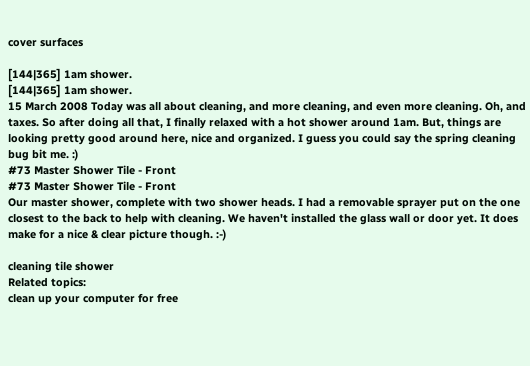cover surfaces

[144|365] 1am shower.
[144|365] 1am shower.
15 March 2008 Today was all about cleaning, and more cleaning, and even more cleaning. Oh, and taxes. So after doing all that, I finally relaxed with a hot shower around 1am. But, things are looking pretty good around here, nice and organized. I guess you could say the spring cleaning bug bit me. :)
#73 Master Shower Tile - Front
#73 Master Shower Tile - Front
Our master shower, complete with two shower heads. I had a removable sprayer put on the one closest to the back to help with cleaning. We haven't installed the glass wall or door yet. It does make for a nice & clear picture though. :-)

cleaning tile shower
Related topics:
clean up your computer for free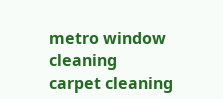metro window cleaning
carpet cleaning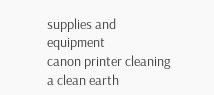supplies and equipment
canon printer cleaning
a clean earth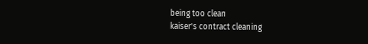being too clean
kaiser's contract cleaning